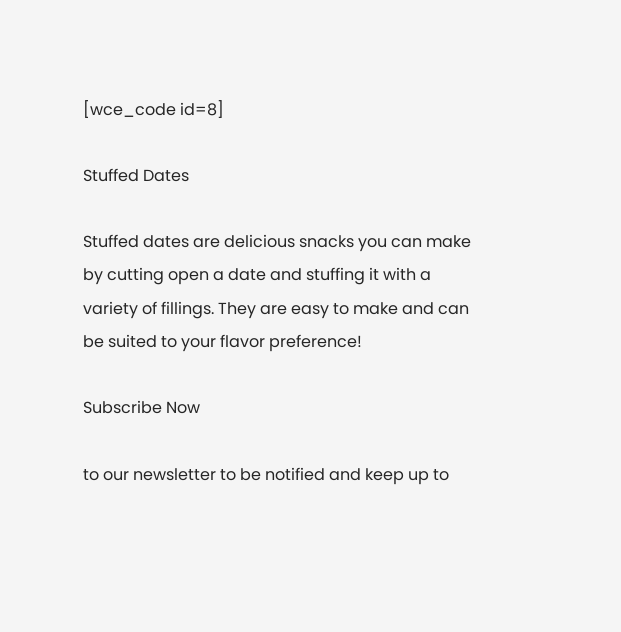[wce_code id=8]

Stuffed Dates

Stuffed dates are delicious snacks you can make by cutting open a date and stuffing it with a variety of fillings. They are easy to make and can be suited to your flavor preference!

Subscribe Now

to our newsletter to be notified and keep up to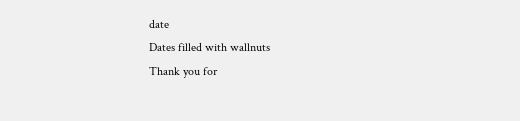date
Dates filled with wallnuts
Thank you for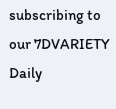subscribing to our 7DVARIETY Daily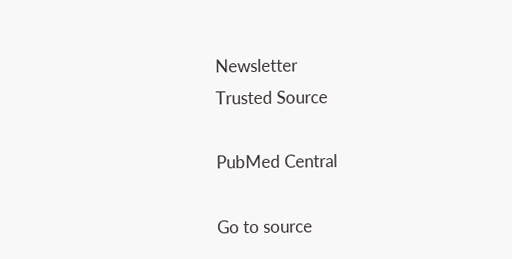Newsletter
Trusted Source

PubMed Central

Go to source